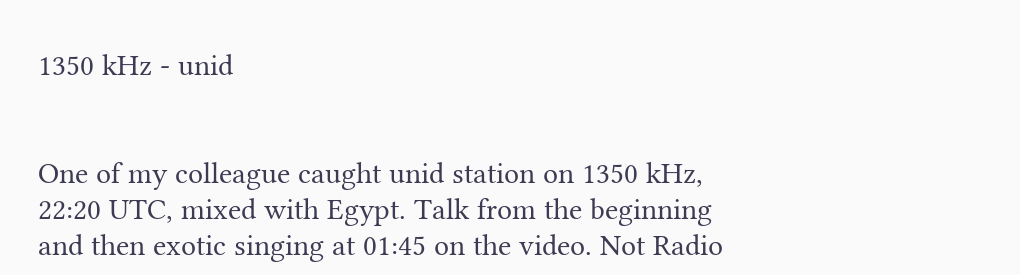1350 kHz - unid


One of my colleague caught unid station on 1350 kHz, 22:20 UTC, mixed with Egypt. Talk from the beginning and then exotic singing at 01:45 on the video. Not Radio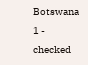Botswana 1 - checked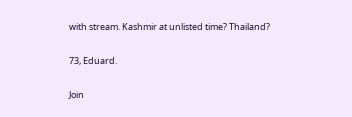with stream. Kashmir at unlisted time? Thailand?

73, Eduard.

Join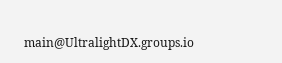main@UltralightDX.groups.io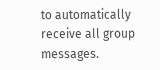to automatically receive all group messages.